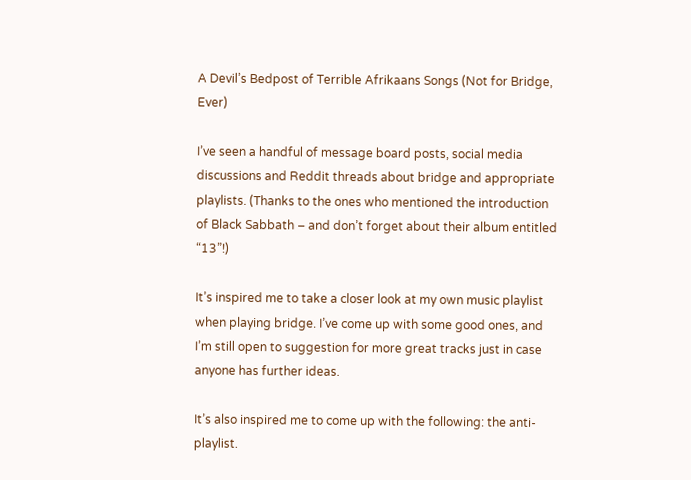A Devil’s Bedpost of Terrible Afrikaans Songs (Not for Bridge, Ever)

I’ve seen a handful of message board posts, social media discussions and Reddit threads about bridge and appropriate playlists. (Thanks to the ones who mentioned the introduction of Black Sabbath – and don’t forget about their album entitled “13”!)

It’s inspired me to take a closer look at my own music playlist when playing bridge. I’ve come up with some good ones, and I’m still open to suggestion for more great tracks just in case anyone has further ideas.

It’s also inspired me to come up with the following: the anti-playlist.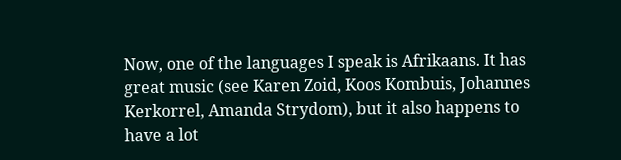Now, one of the languages I speak is Afrikaans. It has great music (see Karen Zoid, Koos Kombuis, Johannes Kerkorrel, Amanda Strydom), but it also happens to have a lot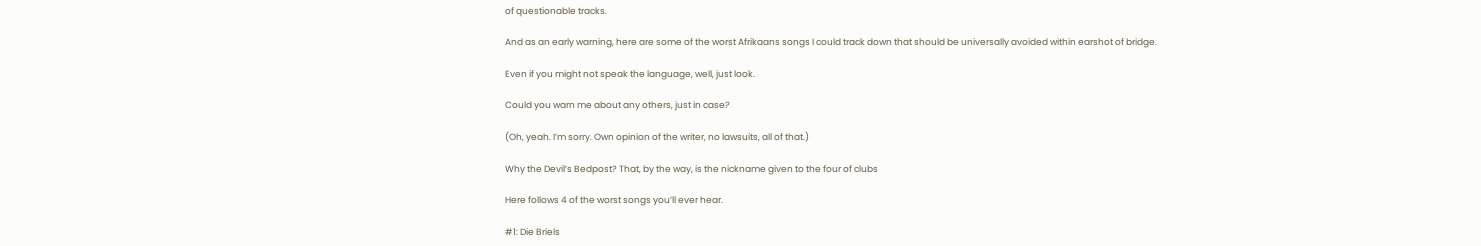of questionable tracks.

And as an early warning, here are some of the worst Afrikaans songs I could track down that should be universally avoided within earshot of bridge.

Even if you might not speak the language, well, just look.

Could you warn me about any others, just in case?

(Oh, yeah. I’m sorry. Own opinion of the writer, no lawsuits, all of that.)

Why the Devil’s Bedpost? That, by the way, is the nickname given to the four of clubs

Here follows 4 of the worst songs you’ll ever hear.

#1: Die Briels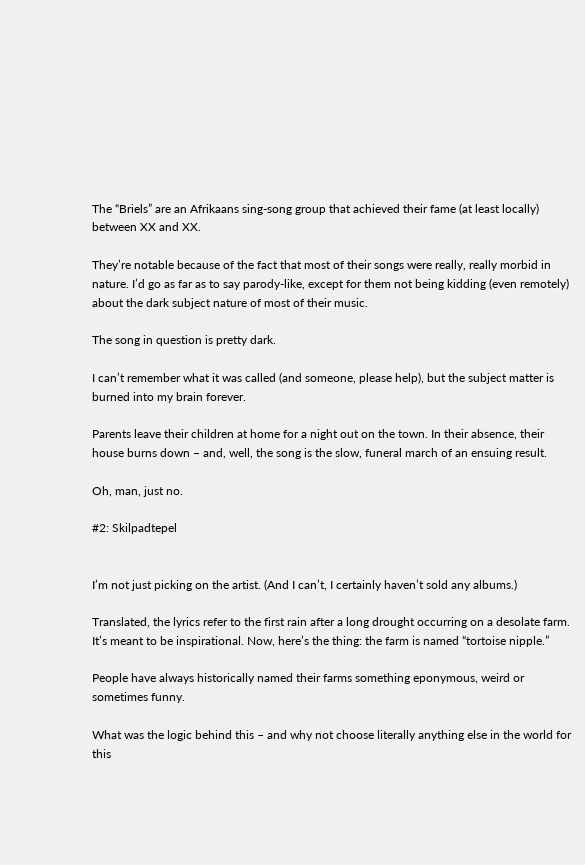The “Briels” are an Afrikaans sing-song group that achieved their fame (at least locally) between XX and XX.

They’re notable because of the fact that most of their songs were really, really morbid in nature. I’d go as far as to say parody-like, except for them not being kidding (even remotely) about the dark subject nature of most of their music.

The song in question is pretty dark.

I can’t remember what it was called (and someone, please help), but the subject matter is burned into my brain forever.

Parents leave their children at home for a night out on the town. In their absence, their house burns down – and, well, the song is the slow, funeral march of an ensuing result.

Oh, man, just no.

#2: Skilpadtepel


I’m not just picking on the artist. (And I can’t, I certainly haven’t sold any albums.)

Translated, the lyrics refer to the first rain after a long drought occurring on a desolate farm. It’s meant to be inspirational. Now, here’s the thing: the farm is named “tortoise nipple.”

People have always historically named their farms something eponymous, weird or sometimes funny.

What was the logic behind this – and why not choose literally anything else in the world for this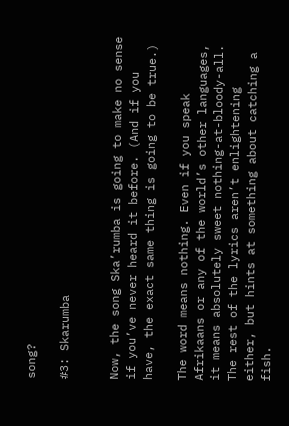song?

#3: Skarumba


Now, the song Ska’rumba is going to make no sense if you’ve never heard it before. (And if you have, the exact same thing is going to be true.)

The word means nothing. Even if you speak Afrikaans or any of the world’s other languages, it means absolutely sweet nothing-at-bloody-all. The rest of the lyrics aren’t enlightening either, but hints at something about catching a fish.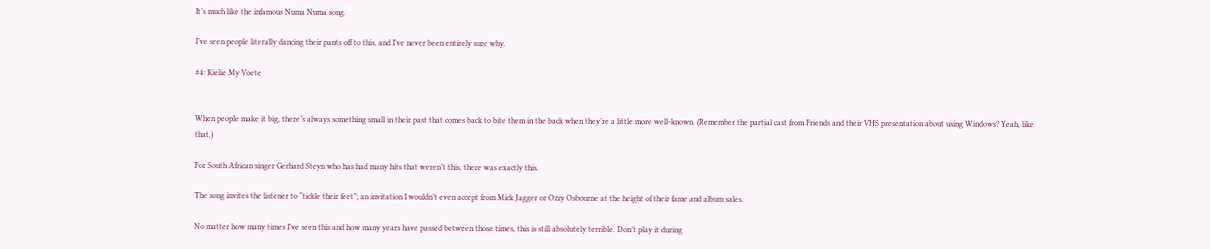It’s much like the infamous Numa Numa song.

I’ve seen people literally dancing their pants off to this, and I’ve never been entirely sure why.

#4: Kielie My Voete


When people make it big, there’s always something small in their past that comes back to bite them in the back when they’re a little more well-known. (Remember the partial cast from Friends and their VHS presentation about using Windows? Yeah, like that.)

For South African singer Gerhard Steyn who has had many hits that weren’t this, there was exactly this.

The song invites the listener to “tickle their feet”; an invitation I wouldn’t even accept from Mick Jagger or Ozzy Osbourne at the height of their fame and album sales.

No matter how many times I’ve seen this and how many years have passed between those times, this is still absolutely terrible. Don’t play it during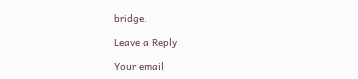bridge.

Leave a Reply

Your email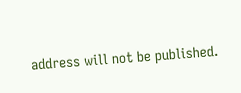address will not be published.